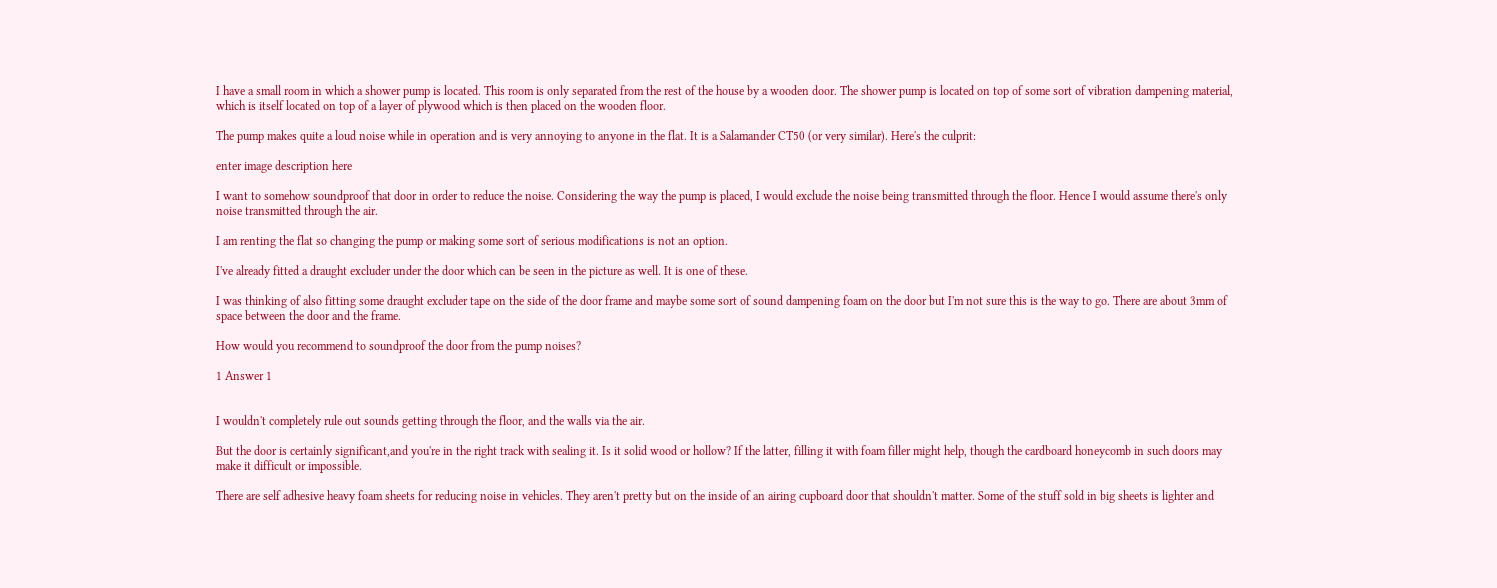I have a small room in which a shower pump is located. This room is only separated from the rest of the house by a wooden door. The shower pump is located on top of some sort of vibration dampening material, which is itself located on top of a layer of plywood which is then placed on the wooden floor.

The pump makes quite a loud noise while in operation and is very annoying to anyone in the flat. It is a Salamander CT50 (or very similar). Here's the culprit:

enter image description here

I want to somehow soundproof that door in order to reduce the noise. Considering the way the pump is placed, I would exclude the noise being transmitted through the floor. Hence I would assume there's only noise transmitted through the air.

I am renting the flat so changing the pump or making some sort of serious modifications is not an option.

I've already fitted a draught excluder under the door which can be seen in the picture as well. It is one of these.

I was thinking of also fitting some draught excluder tape on the side of the door frame and maybe some sort of sound dampening foam on the door but I'm not sure this is the way to go. There are about 3mm of space between the door and the frame.

How would you recommend to soundproof the door from the pump noises?

1 Answer 1


I wouldn't completely rule out sounds getting through the floor, and the walls via the air.

But the door is certainly significant,and you're in the right track with sealing it. Is it solid wood or hollow? If the latter, filling it with foam filler might help, though the cardboard honeycomb in such doors may make it difficult or impossible.

There are self adhesive heavy foam sheets for reducing noise in vehicles. They aren't pretty but on the inside of an airing cupboard door that shouldn't matter. Some of the stuff sold in big sheets is lighter and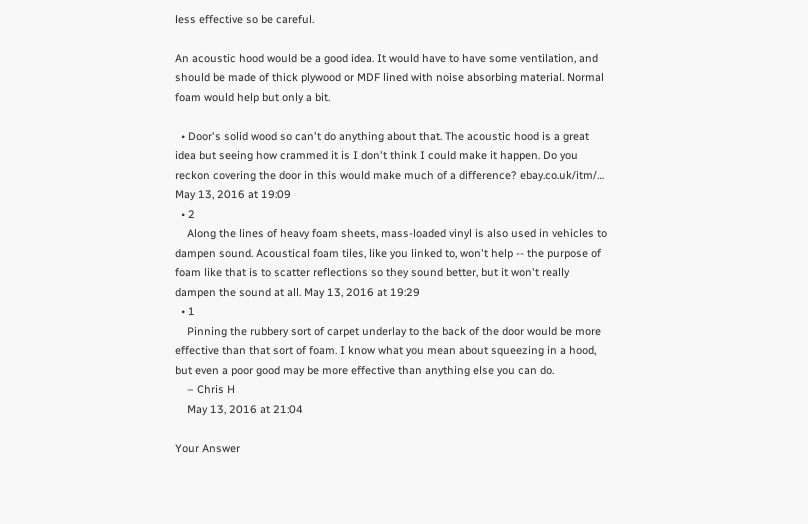less effective so be careful.

An acoustic hood would be a good idea. It would have to have some ventilation, and should be made of thick plywood or MDF lined with noise absorbing material. Normal foam would help but only a bit.

  • Door's solid wood so can't do anything about that. The acoustic hood is a great idea but seeing how crammed it is I don't think I could make it happen. Do you reckon covering the door in this would make much of a difference? ebay.co.uk/itm/… May 13, 2016 at 19:09
  • 2
    Along the lines of heavy foam sheets, mass-loaded vinyl is also used in vehicles to dampen sound. Acoustical foam tiles, like you linked to, won't help -- the purpose of foam like that is to scatter reflections so they sound better, but it won't really dampen the sound at all. May 13, 2016 at 19:29
  • 1
    Pinning the rubbery sort of carpet underlay to the back of the door would be more effective than that sort of foam. I know what you mean about squeezing in a hood, but even a poor good may be more effective than anything else you can do.
    – Chris H
    May 13, 2016 at 21:04

Your Answer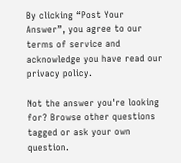By clicking “Post Your Answer”, you agree to our terms of service and acknowledge you have read our privacy policy.

Not the answer you're looking for? Browse other questions tagged or ask your own question.